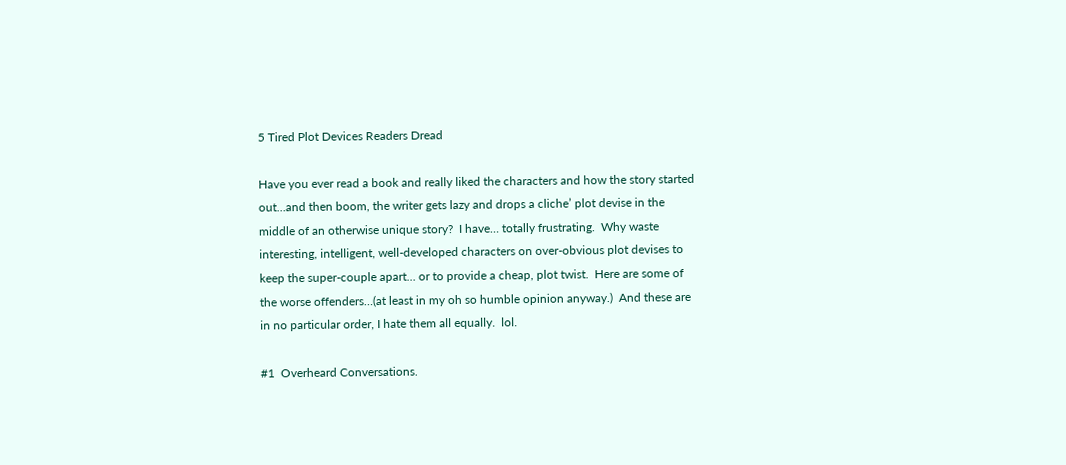5 Tired Plot Devices Readers Dread

Have you ever read a book and really liked the characters and how the story started out…and then boom, the writer gets lazy and drops a cliche’ plot devise in the middle of an otherwise unique story?  I have… totally frustrating.  Why waste interesting, intelligent, well-developed characters on over-obvious plot devises to keep the super-couple apart… or to provide a cheap, plot twist.  Here are some of the worse offenders…(at least in my oh so humble opinion anyway.)  And these are in no particular order, I hate them all equally.  lol.

#1  Overheard Conversations.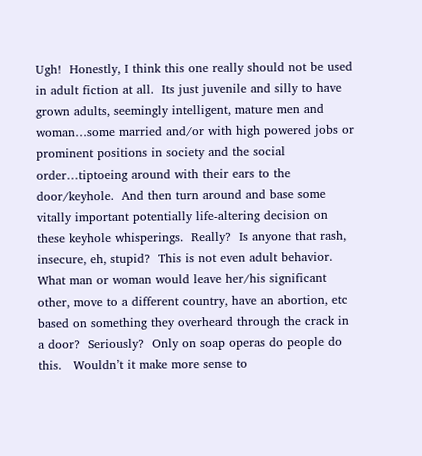Ugh!  Honestly, I think this one really should not be used in adult fiction at all.  Its just juvenile and silly to have grown adults, seemingly intelligent, mature men and woman…some married and/or with high powered jobs or prominent positions in society and the social order…tiptoeing around with their ears to the door/keyhole.  And then turn around and base some vitally important potentially life-altering decision on these keyhole whisperings.  Really?  Is anyone that rash, insecure, eh, stupid?  This is not even adult behavior.  What man or woman would leave her/his significant other, move to a different country, have an abortion, etc based on something they overheard through the crack in a door?  Seriously?  Only on soap operas do people do this.   Wouldn’t it make more sense to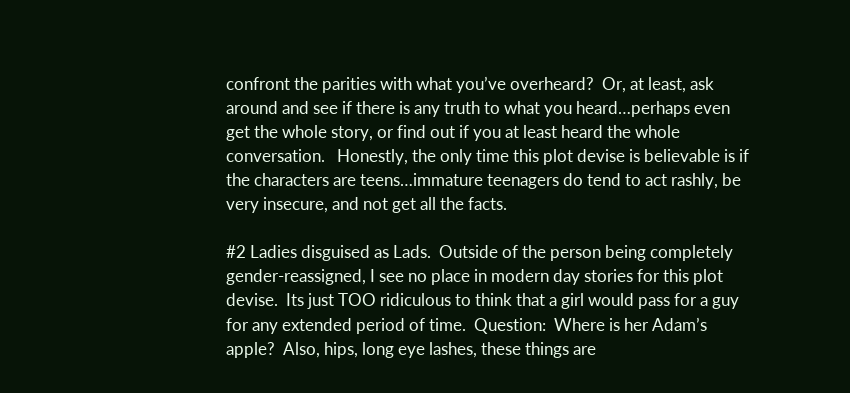confront the parities with what you’ve overheard?  Or, at least, ask around and see if there is any truth to what you heard…perhaps even get the whole story, or find out if you at least heard the whole conversation.   Honestly, the only time this plot devise is believable is if the characters are teens…immature teenagers do tend to act rashly, be very insecure, and not get all the facts.

#2 Ladies disguised as Lads.  Outside of the person being completely gender-reassigned, I see no place in modern day stories for this plot devise.  Its just TOO ridiculous to think that a girl would pass for a guy for any extended period of time.  Question:  Where is her Adam’s apple?  Also, hips, long eye lashes, these things are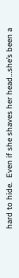hard to hide.  Even if she shaves her head…she’s been a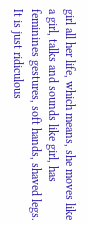girl all her life, which means, she moves like a girl, talks and sounds like girl, has feminines gestures, soft hands, shaved legs.  It is just ridiculous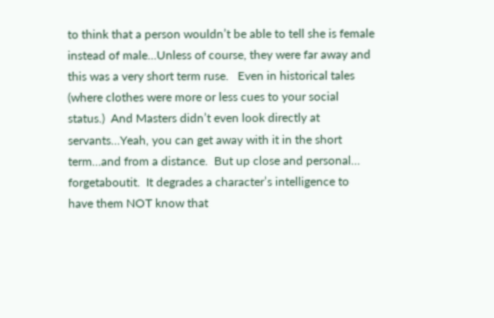to think that a person wouldn’t be able to tell she is female instead of male…Unless of course, they were far away and this was a very short term ruse.   Even in historical tales (where clothes were more or less cues to your social status.)  And Masters didn’t even look directly at servants…Yeah, you can get away with it in the short term…and from a distance.  But up close and personal… forgetaboutit.  It degrades a character’s intelligence to have them NOT know that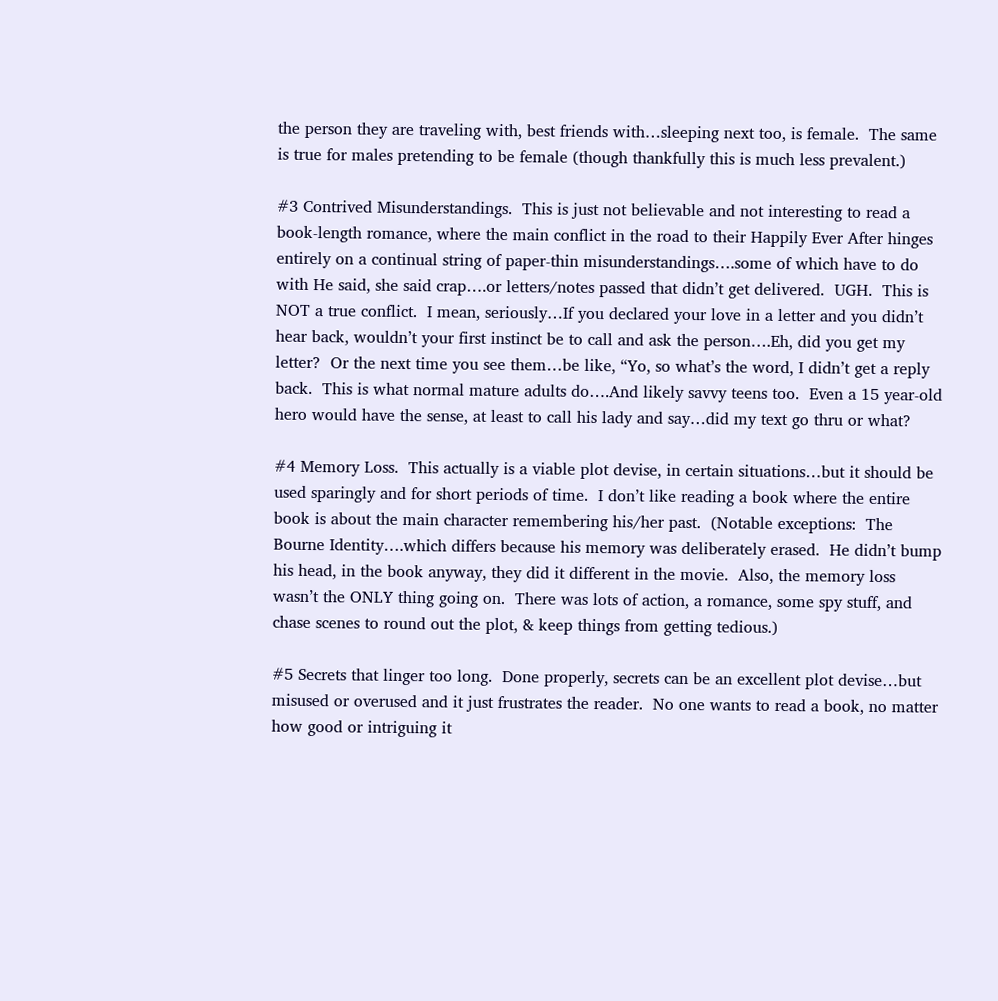the person they are traveling with, best friends with…sleeping next too, is female.  The same is true for males pretending to be female (though thankfully this is much less prevalent.)

#3 Contrived Misunderstandings.  This is just not believable and not interesting to read a book-length romance, where the main conflict in the road to their Happily Ever After hinges entirely on a continual string of paper-thin misunderstandings….some of which have to do with He said, she said crap….or letters/notes passed that didn’t get delivered.  UGH.  This is NOT a true conflict.  I mean, seriously…If you declared your love in a letter and you didn’t hear back, wouldn’t your first instinct be to call and ask the person….Eh, did you get my letter?  Or the next time you see them…be like, “Yo, so what’s the word, I didn’t get a reply back.  This is what normal mature adults do….And likely savvy teens too.  Even a 15 year-old hero would have the sense, at least to call his lady and say…did my text go thru or what?

#4 Memory Loss.  This actually is a viable plot devise, in certain situations…but it should be used sparingly and for short periods of time.  I don’t like reading a book where the entire book is about the main character remembering his/her past.  (Notable exceptions:  The Bourne Identity….which differs because his memory was deliberately erased.  He didn’t bump his head, in the book anyway, they did it different in the movie.  Also, the memory loss wasn’t the ONLY thing going on.  There was lots of action, a romance, some spy stuff, and chase scenes to round out the plot, & keep things from getting tedious.)

#5 Secrets that linger too long.  Done properly, secrets can be an excellent plot devise…but misused or overused and it just frustrates the reader.  No one wants to read a book, no matter how good or intriguing it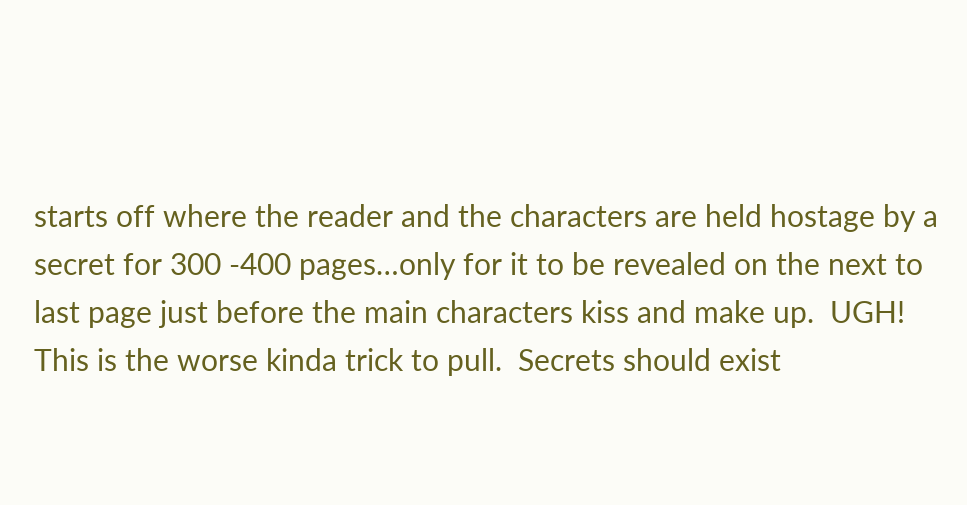starts off where the reader and the characters are held hostage by a secret for 300 -400 pages…only for it to be revealed on the next to last page just before the main characters kiss and make up.  UGH!  This is the worse kinda trick to pull.  Secrets should exist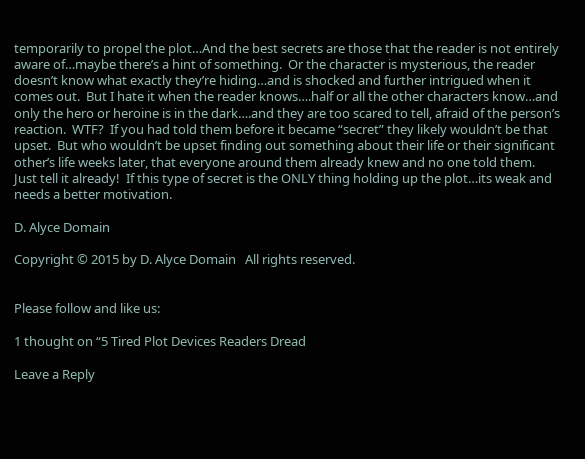temporarily to propel the plot…And the best secrets are those that the reader is not entirely aware of…maybe there’s a hint of something.  Or the character is mysterious, the reader doesn’t know what exactly they’re hiding…and is shocked and further intrigued when it comes out.  But I hate it when the reader knows….half or all the other characters know…and only the hero or heroine is in the dark….and they are too scared to tell, afraid of the person’s reaction.  WTF?  If you had told them before it became “secret” they likely wouldn’t be that upset.  But who wouldn’t be upset finding out something about their life or their significant other’s life weeks later, that everyone around them already knew and no one told them.  Just tell it already!  If this type of secret is the ONLY thing holding up the plot…its weak and needs a better motivation.

D. Alyce Domain

Copyright © 2015 by D. Alyce Domain   All rights reserved.


Please follow and like us:

1 thought on “5 Tired Plot Devices Readers Dread

Leave a Reply